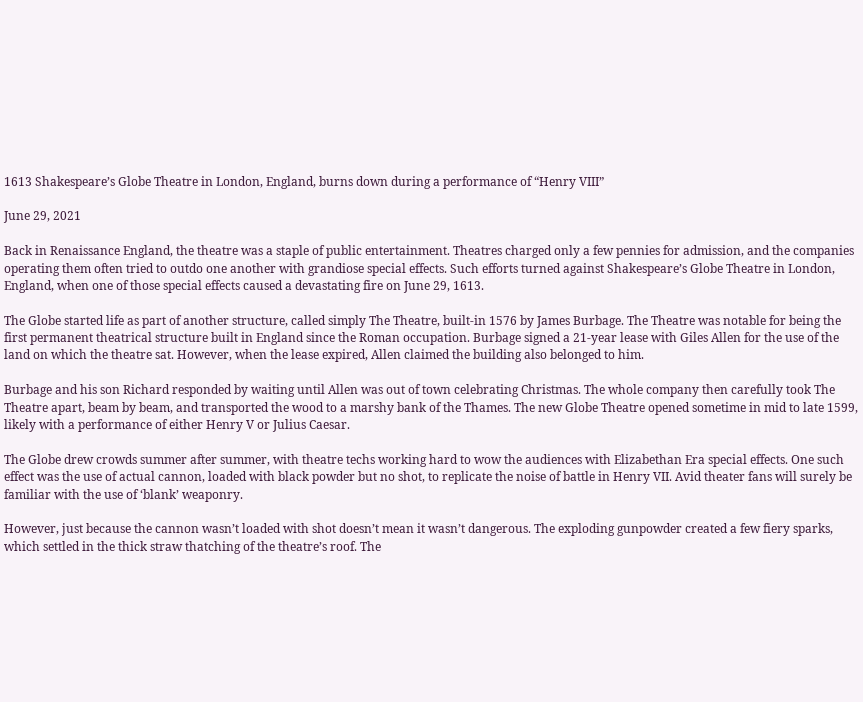1613 Shakespeare’s Globe Theatre in London, England, burns down during a performance of “Henry VIII”

June 29, 2021

Back in Renaissance England, the theatre was a staple of public entertainment. Theatres charged only a few pennies for admission, and the companies operating them often tried to outdo one another with grandiose special effects. Such efforts turned against Shakespeare’s Globe Theatre in London, England, when one of those special effects caused a devastating fire on June 29, 1613.

The Globe started life as part of another structure, called simply The Theatre, built-in 1576 by James Burbage. The Theatre was notable for being the first permanent theatrical structure built in England since the Roman occupation. Burbage signed a 21-year lease with Giles Allen for the use of the land on which the theatre sat. However, when the lease expired, Allen claimed the building also belonged to him.

Burbage and his son Richard responded by waiting until Allen was out of town celebrating Christmas. The whole company then carefully took The Theatre apart, beam by beam, and transported the wood to a marshy bank of the Thames. The new Globe Theatre opened sometime in mid to late 1599, likely with a performance of either Henry V or Julius Caesar.

The Globe drew crowds summer after summer, with theatre techs working hard to wow the audiences with Elizabethan Era special effects. One such effect was the use of actual cannon, loaded with black powder but no shot, to replicate the noise of battle in Henry VII. Avid theater fans will surely be familiar with the use of ‘blank’ weaponry.

However, just because the cannon wasn’t loaded with shot doesn’t mean it wasn’t dangerous. The exploding gunpowder created a few fiery sparks, which settled in the thick straw thatching of the theatre’s roof. The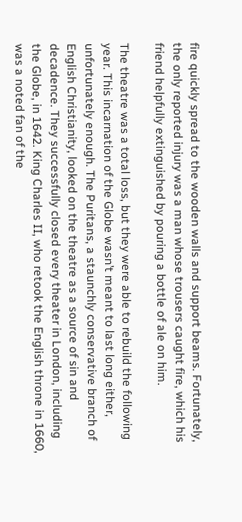fire quickly spread to the wooden walls and support beams. Fortunately, the only reported injury was a man whose trousers caught fire, which his friend helpfully extinguished by pouring a bottle of ale on him.

The theatre was a total loss, but they were able to rebuild the following year. This incarnation of the Globe wasn’t meant to last long either, unfortunately enough. The Puritans, a staunchly conservative branch of English Christianity, looked on the theatre as a source of sin and decadence. They successfully closed every theater in London, including the Globe, in 1642. King Charles II, who retook the English throne in 1660, was a noted fan of the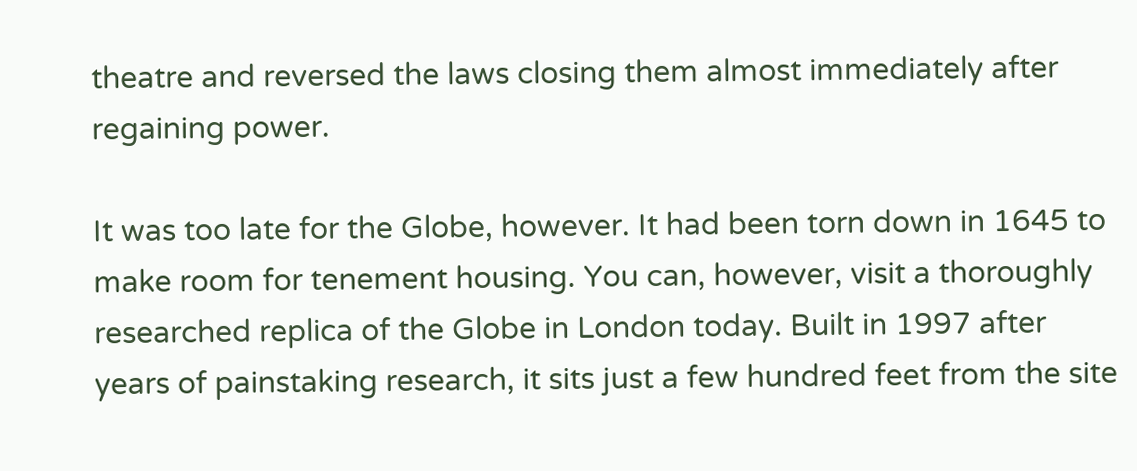theatre and reversed the laws closing them almost immediately after regaining power.

It was too late for the Globe, however. It had been torn down in 1645 to make room for tenement housing. You can, however, visit a thoroughly researched replica of the Globe in London today. Built in 1997 after years of painstaking research, it sits just a few hundred feet from the site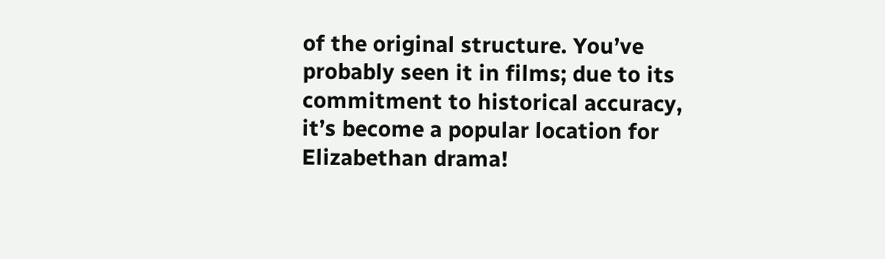of the original structure. You’ve probably seen it in films; due to its commitment to historical accuracy, it’s become a popular location for Elizabethan drama!